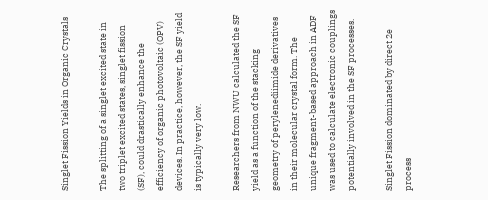Singlet Fission Yields in Organic Crystals

The splitting of a singlet excited state in two triplet excited states, singlet fission (SF), could drastically enhance the efficiency of organic photovoltaic (OPV) devices. In practice, however, the SF yield is typically very low.

Researchers from NWU calculated the SF yield as a function of the stacking geometry of perylenediimide derivatives in their molecular crystal form. The unique fragment-based approach in ADF was used to calculate electronic couplings potentially involved in the SF processes.

Singlet Fission dominated by direct 2e process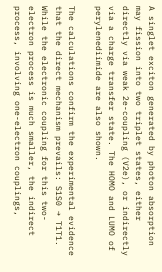A singlet exciton generated by photon absorption may fission into two triplet states, either directly via weak 2e-coupling (V2e), or indirectly via a charge transfer state. The HOMO and LUMO of perylenediimide are also shown.

The calculations confirm the experimental evidence that the direct mechanism prevails: S1S0 → T1T1. While the electronic coupling for this two-electron process is much smaller, the indirect process, involving one-electron couplings,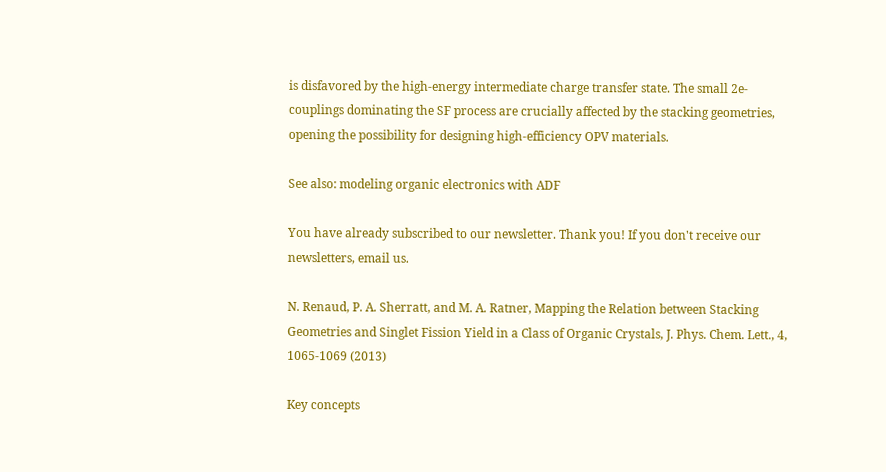is disfavored by the high-energy intermediate charge transfer state. The small 2e-couplings dominating the SF process are crucially affected by the stacking geometries, opening the possibility for designing high-efficiency OPV materials.

See also: modeling organic electronics with ADF

You have already subscribed to our newsletter. Thank you! If you don't receive our newsletters, email us.

N. Renaud, P. A. Sherratt, and M. A. Ratner, Mapping the Relation between Stacking Geometries and Singlet Fission Yield in a Class of Organic Crystals, J. Phys. Chem. Lett., 4, 1065-1069 (2013)

Key concepts